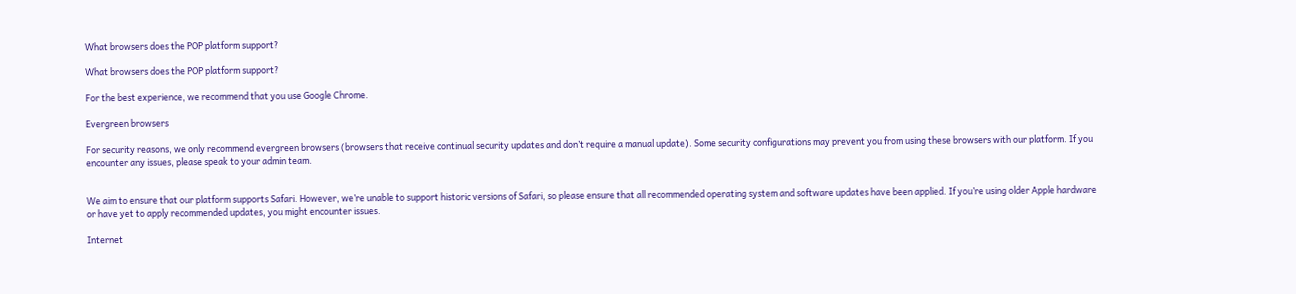What browsers does the POP platform support?

What browsers does the POP platform support?

For the best experience, we recommend that you use Google Chrome.

Evergreen browsers

For security reasons, we only recommend evergreen browsers (browsers that receive continual security updates and don’t require a manual update). Some security configurations may prevent you from using these browsers with our platform. If you encounter any issues, please speak to your admin team.


We aim to ensure that our platform supports Safari. However, we’re unable to support historic versions of Safari, so please ensure that all recommended operating system and software updates have been applied. If you’re using older Apple hardware or have yet to apply recommended updates, you might encounter issues.

Internet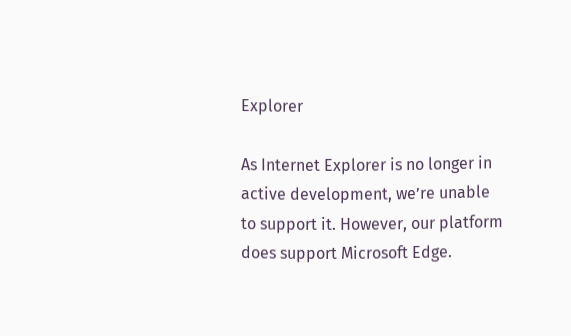Explorer

As Internet Explorer is no longer in active development, we’re unable to support it. However, our platform does support Microsoft Edge.